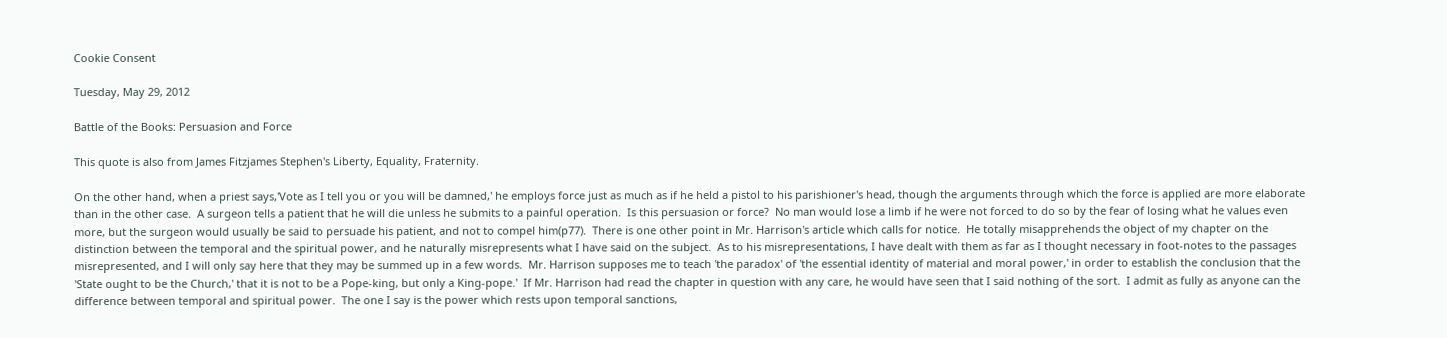Cookie Consent

Tuesday, May 29, 2012

Battle of the Books: Persuasion and Force

This quote is also from James Fitzjames Stephen's Liberty, Equality, Fraternity.

On the other hand, when a priest says,'Vote as I tell you or you will be damned,' he employs force just as much as if he held a pistol to his parishioner's head, though the arguments through which the force is applied are more elaborate than in the other case.  A surgeon tells a patient that he will die unless he submits to a painful operation.  Is this persuasion or force?  No man would lose a limb if he were not forced to do so by the fear of losing what he values even more, but the surgeon would usually be said to persuade his patient, and not to compel him(p77).  There is one other point in Mr. Harrison's article which calls for notice.  He totally misapprehends the object of my chapter on the distinction between the temporal and the spiritual power, and he naturally misrepresents what I have said on the subject.  As to his misrepresentations, I have dealt with them as far as I thought necessary in foot-notes to the passages misrepresented, and I will only say here that they may be summed up in a few words.  Mr. Harrison supposes me to teach 'the paradox' of 'the essential identity of material and moral power,' in order to establish the conclusion that the 'State ought to be the Church,' that it is not to be a Pope-king, but only a King-pope.'  If Mr. Harrison had read the chapter in question with any care, he would have seen that I said nothing of the sort.  I admit as fully as anyone can the difference between temporal and spiritual power.  The one I say is the power which rests upon temporal sanctions,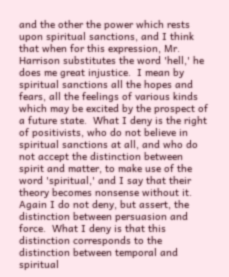and the other the power which rests upon spiritual sanctions, and I think that when for this expression, Mr. Harrison substitutes the word 'hell,' he does me great injustice.  I mean by spiritual sanctions all the hopes and fears, all the feelings of various kinds which may be excited by the prospect of a future state.  What I deny is the right of positivists, who do not believe in spiritual sanctions at all, and who do not accept the distinction between spirit and matter, to make use of the word 'spiritual,' and I say that their theory becomes nonsense without it.  Again I do not deny, but assert, the distinction between persuasion and force.  What I deny is that this distinction corresponds to the distinction between temporal and spiritual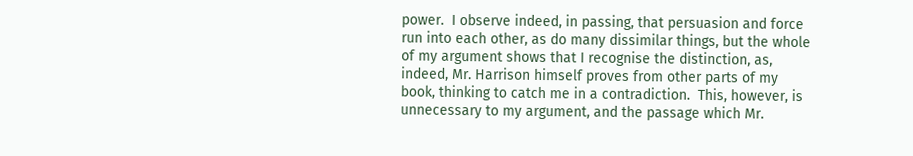power.  I observe indeed, in passing, that persuasion and force run into each other, as do many dissimilar things, but the whole of my argument shows that I recognise the distinction, as, indeed, Mr. Harrison himself proves from other parts of my book, thinking to catch me in a contradiction.  This, however, is unnecessary to my argument, and the passage which Mr.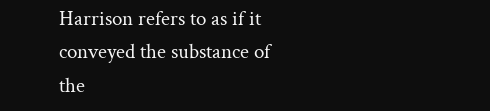Harrison refers to as if it conveyed the substance of the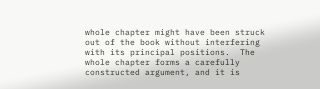whole chapter might have been struck out of the book without interfering with its principal positions.  The whole chapter forms a carefully constructed argument, and it is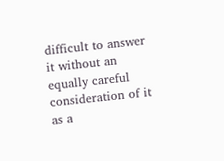difficult to answer it without an equally careful consideration of it as a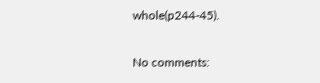whole(p244-45).

No comments: